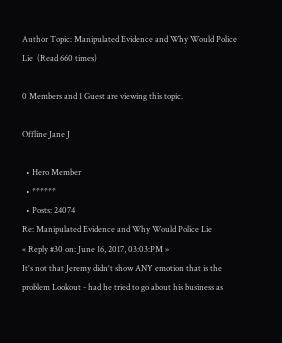Author Topic: Manipulated Evidence and Why Would Police Lie  (Read 660 times)

0 Members and 1 Guest are viewing this topic.

Offline Jane J

  • Hero Member
  • ******
  • Posts: 24074
Re: Manipulated Evidence and Why Would Police Lie
« Reply #30 on: June 16, 2017, 03:03:PM »
It's not that Jeremy didn't show ANY emotion that is the problem Lookout - had he tried to go about his business as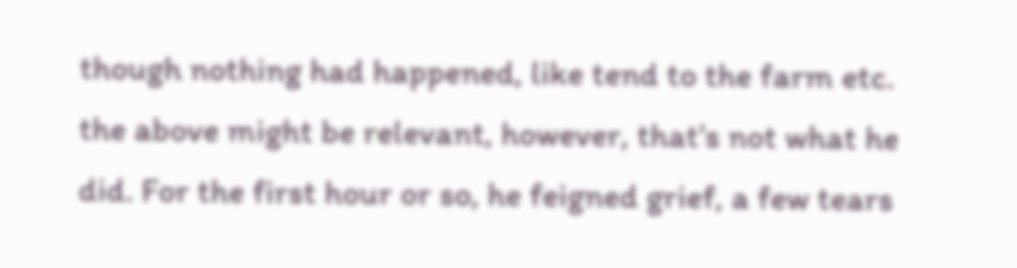though nothing had happened, like tend to the farm etc. the above might be relevant, however, that's not what he did. For the first hour or so, he feigned grief, a few tears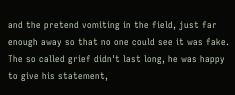and the pretend vomiting in the field, just far enough away so that no one could see it was fake. The so called grief didn't last long, he was happy to give his statement,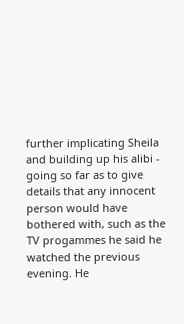further implicating Sheila and building up his alibi - going so far as to give details that any innocent person would have bothered with, such as the TV progammes he said he watched the previous evening. He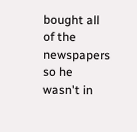bought all of the newspapers so he wasn't in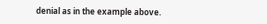denial as in the example above.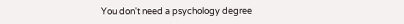You don't need a psychology degree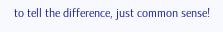to tell the difference, just common sense!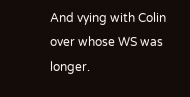And vying with Colin over whose WS was longer.